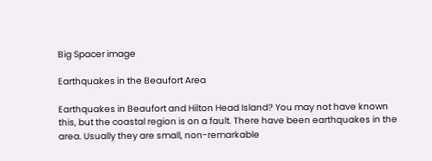Big Spacer image

Earthquakes in the Beaufort Area

Earthquakes in Beaufort and Hilton Head Island? You may not have known this, but the coastal region is on a fault. There have been earthquakes in the area. Usually they are small, non-remarkable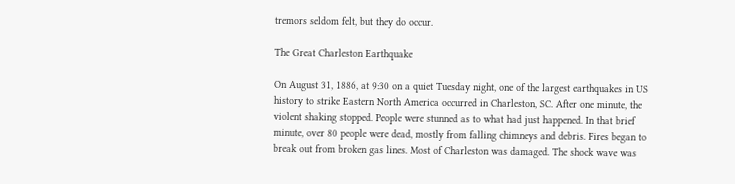tremors seldom felt, but they do occur.

The Great Charleston Earthquake

On August 31, 1886, at 9:30 on a quiet Tuesday night, one of the largest earthquakes in US history to strike Eastern North America occurred in Charleston, SC. After one minute, the violent shaking stopped. People were stunned as to what had just happened. In that brief minute, over 80 people were dead, mostly from falling chimneys and debris. Fires began to break out from broken gas lines. Most of Charleston was damaged. The shock wave was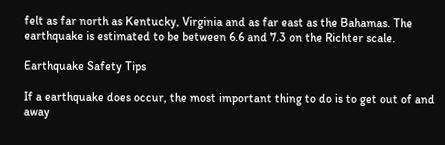felt as far north as Kentucky, Virginia and as far east as the Bahamas. The earthquake is estimated to be between 6.6 and 7.3 on the Richter scale.

Earthquake Safety Tips

If a earthquake does occur, the most important thing to do is to get out of and away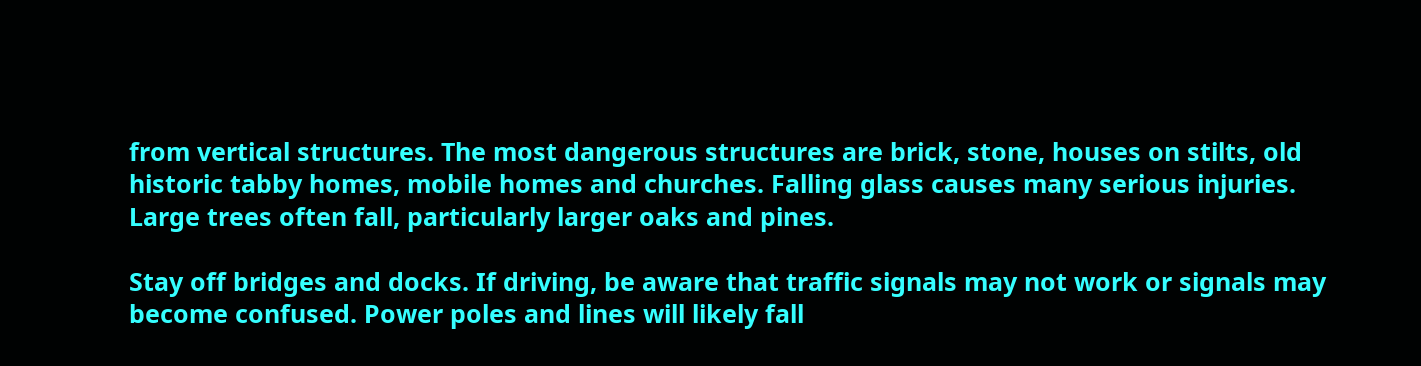from vertical structures. The most dangerous structures are brick, stone, houses on stilts, old historic tabby homes, mobile homes and churches. Falling glass causes many serious injuries. Large trees often fall, particularly larger oaks and pines.

Stay off bridges and docks. If driving, be aware that traffic signals may not work or signals may become confused. Power poles and lines will likely fall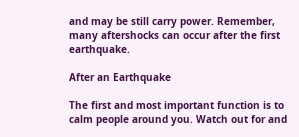and may be still carry power. Remember, many aftershocks can occur after the first earthquake.

After an Earthquake

The first and most important function is to calm people around you. Watch out for and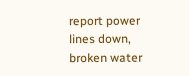report power lines down, broken water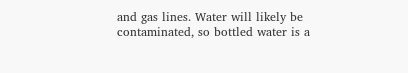and gas lines. Water will likely be contaminated, so bottled water is a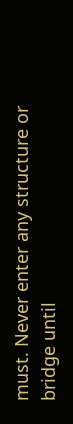must. Never enter any structure or bridge until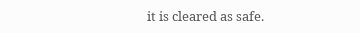it is cleared as safe.